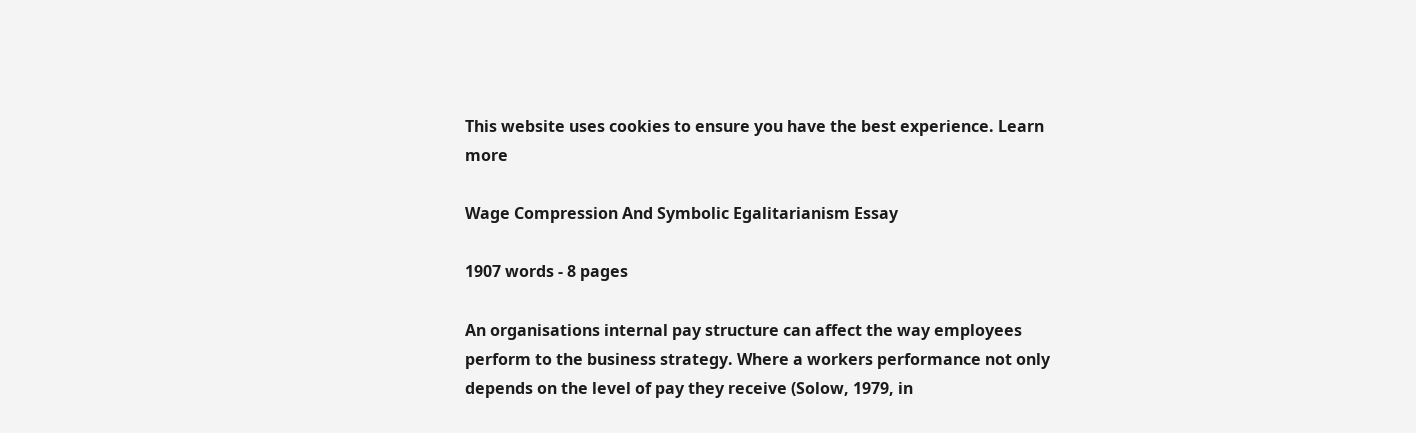This website uses cookies to ensure you have the best experience. Learn more

Wage Compression And Symbolic Egalitarianism Essay

1907 words - 8 pages

An organisations internal pay structure can affect the way employees perform to the business strategy. Where a workers performance not only depends on the level of pay they receive (Solow, 1979, in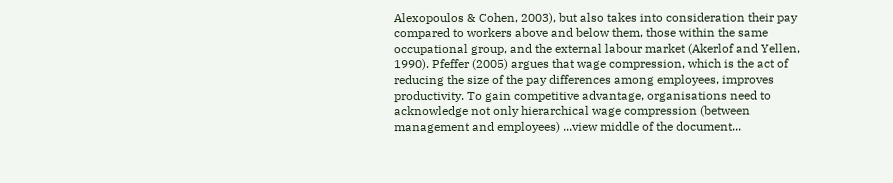Alexopoulos & Cohen, 2003), but also takes into consideration their pay compared to workers above and below them, those within the same occupational group, and the external labour market (Akerlof and Yellen, 1990). Pfeffer (2005) argues that wage compression, which is the act of reducing the size of the pay differences among employees, improves productivity. To gain competitive advantage, organisations need to acknowledge not only hierarchical wage compression (between management and employees) ...view middle of the document...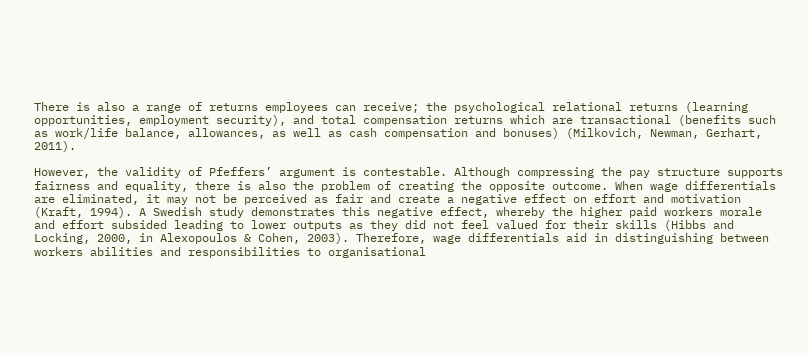There is also a range of returns employees can receive; the psychological relational returns (learning opportunities, employment security), and total compensation returns which are transactional (benefits such as work/life balance, allowances, as well as cash compensation and bonuses) (Milkovich, Newman, Gerhart, 2011).

However, the validity of Pfeffers’ argument is contestable. Although compressing the pay structure supports fairness and equality, there is also the problem of creating the opposite outcome. When wage differentials are eliminated, it may not be perceived as fair and create a negative effect on effort and motivation (Kraft, 1994). A Swedish study demonstrates this negative effect, whereby the higher paid workers morale and effort subsided leading to lower outputs as they did not feel valued for their skills (Hibbs and Locking, 2000, in Alexopoulos & Cohen, 2003). Therefore, wage differentials aid in distinguishing between workers abilities and responsibilities to organisational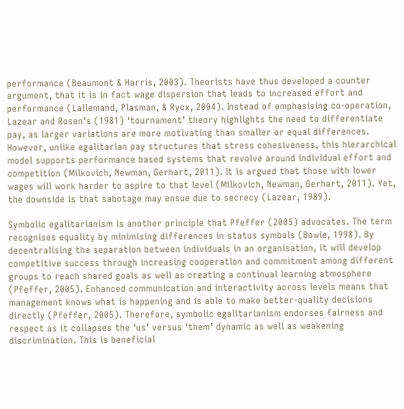performance (Beaumont & Harris, 2003). Theorists have thus developed a counter argument, that it is in fact wage dispersion that leads to increased effort and performance (Lallemand, Plasman, & Rycx, 2004). Instead of emphasising co-operation, Lazear and Rosen’s (1981) ‘tournament’ theory highlights the need to differentiate pay, as larger variations are more motivating than smaller or equal differences. However, unlike egalitarian pay structures that stress cohesiveness, this hierarchical model supports performance based systems that revolve around individual effort and competition (Milkovich, Newman, Gerhart, 2011). It is argued that those with lower wages will work harder to aspire to that level (Milkovich, Newman, Gerhart, 2011). Yet, the downside is that sabotage may ensue due to secrecy (Lazear, 1989).

Symbolic egalitarianism is another principle that Pfeffer (2005) advocates. The term recognises equality by minimising differences in status symbols (Bowie, 1998). By decentralising the separation between individuals in an organisation, it will develop competitive success through increasing cooperation and commitment among different groups to reach shared goals as well as creating a continual learning atmosphere (Pfeffer, 2005). Enhanced communication and interactivity across levels means that management knows what is happening and is able to make better-quality decisions directly (Pfeffer, 2005). Therefore, symbolic egalitarianism endorses fairness and respect as it collapses the ‘us’ versus ‘them’ dynamic as well as weakening discrimination. This is beneficial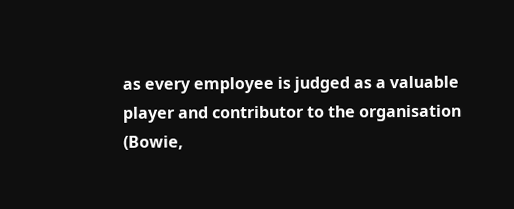as every employee is judged as a valuable player and contributor to the organisation (Bowie,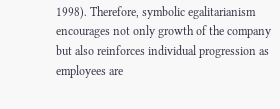1998). Therefore, symbolic egalitarianism encourages not only growth of the company but also reinforces individual progression as employees are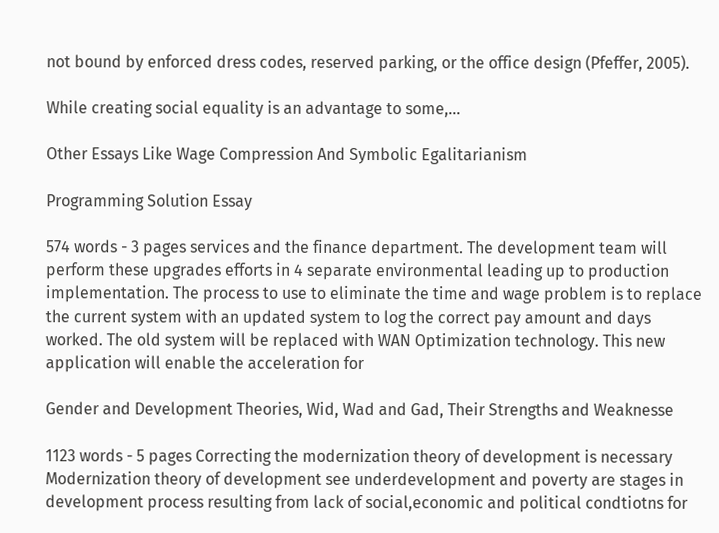not bound by enforced dress codes, reserved parking, or the office design (Pfeffer, 2005).

While creating social equality is an advantage to some,...

Other Essays Like Wage Compression And Symbolic Egalitarianism

Programming Solution Essay

574 words - 3 pages services and the finance department. The development team will perform these upgrades efforts in 4 separate environmental leading up to production implementation. The process to use to eliminate the time and wage problem is to replace the current system with an updated system to log the correct pay amount and days worked. The old system will be replaced with WAN Optimization technology. This new application will enable the acceleration for

Gender and Development Theories, Wid, Wad and Gad, Their Strengths and Weaknesse

1123 words - 5 pages Correcting the modernization theory of development is necessary Modernization theory of development see underdevelopment and poverty are stages in development process resulting from lack of social,economic and political condtiotns for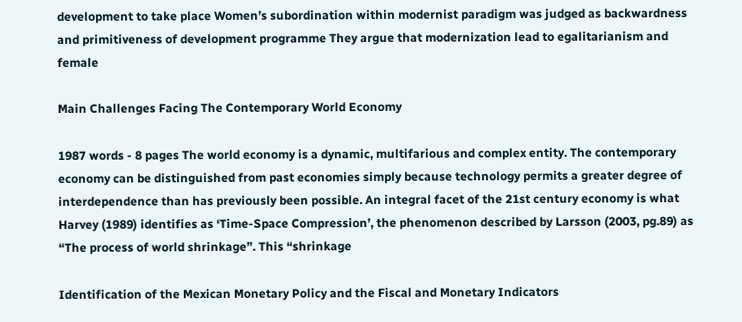development to take place Women’s subordination within modernist paradigm was judged as backwardness and primitiveness of development programme They argue that modernization lead to egalitarianism and female

Main Challenges Facing The Contemporary World Economy

1987 words - 8 pages The world economy is a dynamic, multifarious and complex entity. The contemporary economy can be distinguished from past economies simply because technology permits a greater degree of interdependence than has previously been possible. An integral facet of the 21st century economy is what Harvey (1989) identifies as ‘Time-Space Compression’, the phenomenon described by Larsson (2003, pg.89) as “The process of world shrinkage”. This “shrinkage

Identification of the Mexican Monetary Policy and the Fiscal and Monetary Indicators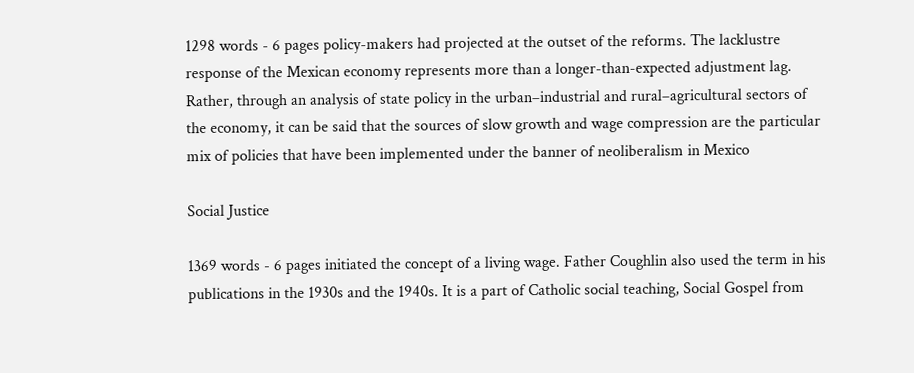1298 words - 6 pages policy-makers had projected at the outset of the reforms. The lacklustre response of the Mexican economy represents more than a longer-than-expected adjustment lag. Rather, through an analysis of state policy in the urban–industrial and rural–agricultural sectors of the economy, it can be said that the sources of slow growth and wage compression are the particular mix of policies that have been implemented under the banner of neoliberalism in Mexico

Social Justice

1369 words - 6 pages initiated the concept of a living wage. Father Coughlin also used the term in his publications in the 1930s and the 1940s. It is a part of Catholic social teaching, Social Gospel from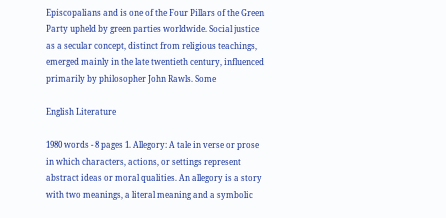Episcopalians and is one of the Four Pillars of the Green Party upheld by green parties worldwide. Social justice as a secular concept, distinct from religious teachings, emerged mainly in the late twentieth century, influenced primarily by philosopher John Rawls. Some

English Literature

1980 words - 8 pages 1. Allegory: A tale in verse or prose in which characters, actions, or settings represent abstract ideas or moral qualities. An allegory is a story with two meanings, a literal meaning and a symbolic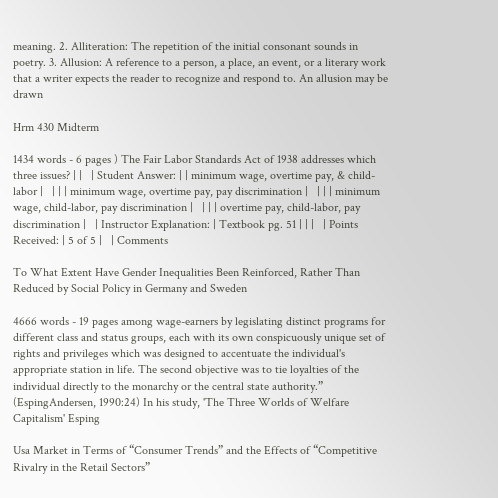meaning. 2. Alliteration: The repetition of the initial consonant sounds in poetry. 3. Allusion: A reference to a person, a place, an event, or a literary work that a writer expects the reader to recognize and respond to. An allusion may be drawn

Hrm 430 Midterm

1434 words - 6 pages ) The Fair Labor Standards Act of 1938 addresses which three issues? | |   | Student Answer: | | minimum wage, overtime pay, & child-labor |   | | | minimum wage, overtime pay, pay discrimination |   | | | minimum wage, child-labor, pay discrimination |   | | | overtime pay, child-labor, pay discrimination |   | Instructor Explanation: | Textbook pg. 51 | | |   | Points Received: | 5 of 5 |   | Comments

To What Extent Have Gender Inequalities Been Reinforced, Rather Than Reduced by Social Policy in Germany and Sweden

4666 words - 19 pages among wage-earners by legislating distinct programs for different class and status groups, each with its own conspicuously unique set of rights and privileges which was designed to accentuate the individual's appropriate station in life. The second objective was to tie loyalties of the individual directly to the monarchy or the central state authority.” (EspingAndersen, 1990:24) In his study, 'The Three Worlds of Welfare Capitalism' Esping

Usa Market in Terms of “Consumer Trends” and the Effects of “Competitive Rivalry in the Retail Sectors”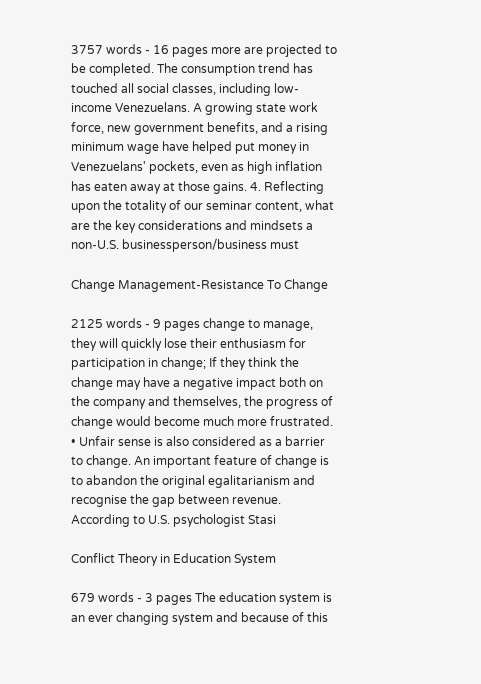3757 words - 16 pages more are projected to be completed. The consumption trend has touched all social classes, including low-income Venezuelans. A growing state work force, new government benefits, and a rising minimum wage have helped put money in Venezuelans' pockets, even as high inflation has eaten away at those gains. 4. Reflecting upon the totality of our seminar content, what are the key considerations and mindsets a non-U.S. businessperson/business must

Change Management-Resistance To Change

2125 words - 9 pages change to manage, they will quickly lose their enthusiasm for participation in change; If they think the change may have a negative impact both on the company and themselves, the progress of change would become much more frustrated. • Unfair sense is also considered as a barrier to change. An important feature of change is to abandon the original egalitarianism and recognise the gap between revenue. According to U.S. psychologist Stasi

Conflict Theory in Education System

679 words - 3 pages The education system is an ever changing system and because of this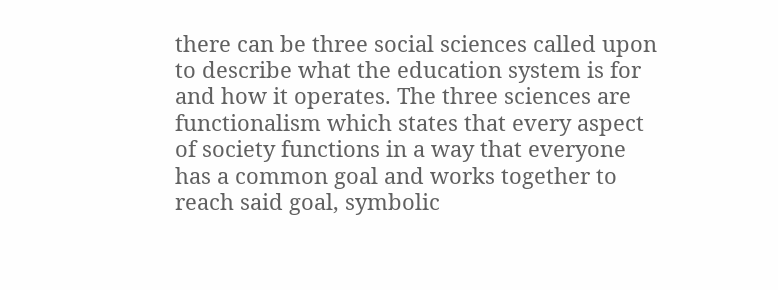there can be three social sciences called upon to describe what the education system is for and how it operates. The three sciences are functionalism which states that every aspect of society functions in a way that everyone has a common goal and works together to reach said goal, symbolic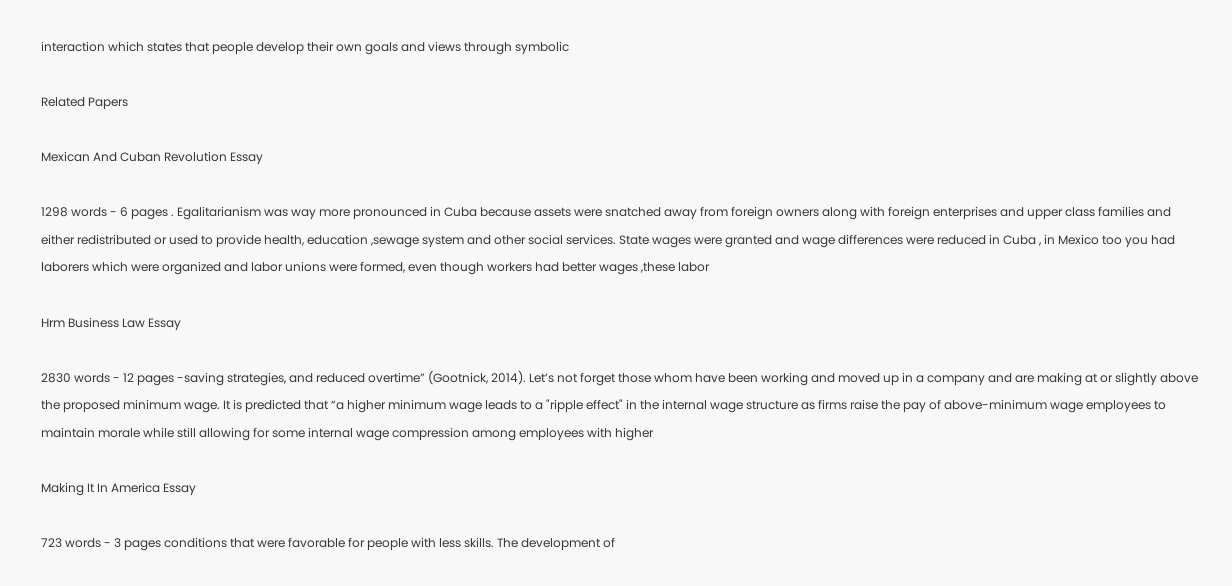interaction which states that people develop their own goals and views through symbolic

Related Papers

Mexican And Cuban Revolution Essay

1298 words - 6 pages . Egalitarianism was way more pronounced in Cuba because assets were snatched away from foreign owners along with foreign enterprises and upper class families and either redistributed or used to provide health, education ,sewage system and other social services. State wages were granted and wage differences were reduced in Cuba , in Mexico too you had laborers which were organized and labor unions were formed, even though workers had better wages ,these labor

Hrm Business Law Essay

2830 words - 12 pages -saving strategies, and reduced overtime” (Gootnick, 2014). Let’s not forget those whom have been working and moved up in a company and are making at or slightly above the proposed minimum wage. It is predicted that “a higher minimum wage leads to a "ripple effect" in the internal wage structure as firms raise the pay of above-minimum wage employees to maintain morale while still allowing for some internal wage compression among employees with higher

Making It In America Essay

723 words - 3 pages conditions that were favorable for people with less skills. The development of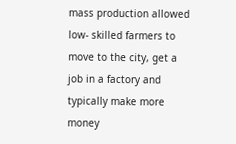mass production allowed low- skilled farmers to move to the city, get a job in a factory and typically make more money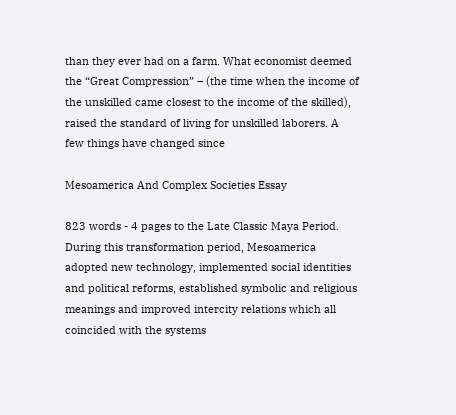than they ever had on a farm. What economist deemed the “Great Compression” – (the time when the income of the unskilled came closest to the income of the skilled), raised the standard of living for unskilled laborers. A few things have changed since

Mesoamerica And Complex Societies Essay

823 words - 4 pages to the Late Classic Maya Period. During this transformation period, Mesoamerica adopted new technology, implemented social identities and political reforms, established symbolic and religious meanings and improved intercity relations which all coincided with the systems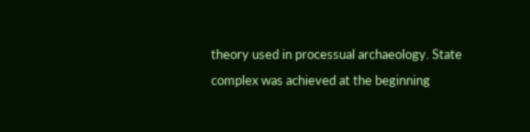theory used in processual archaeology. State complex was achieved at the beginning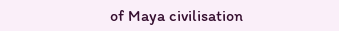of Maya civilisation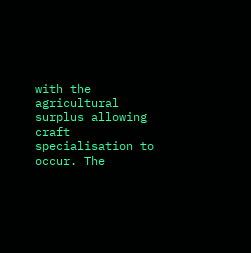with the agricultural surplus allowing craft specialisation to occur. The